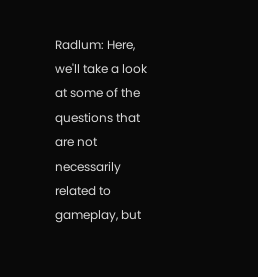Radlum: Here, we'll take a look at some of the questions that are not necessarily related to gameplay, but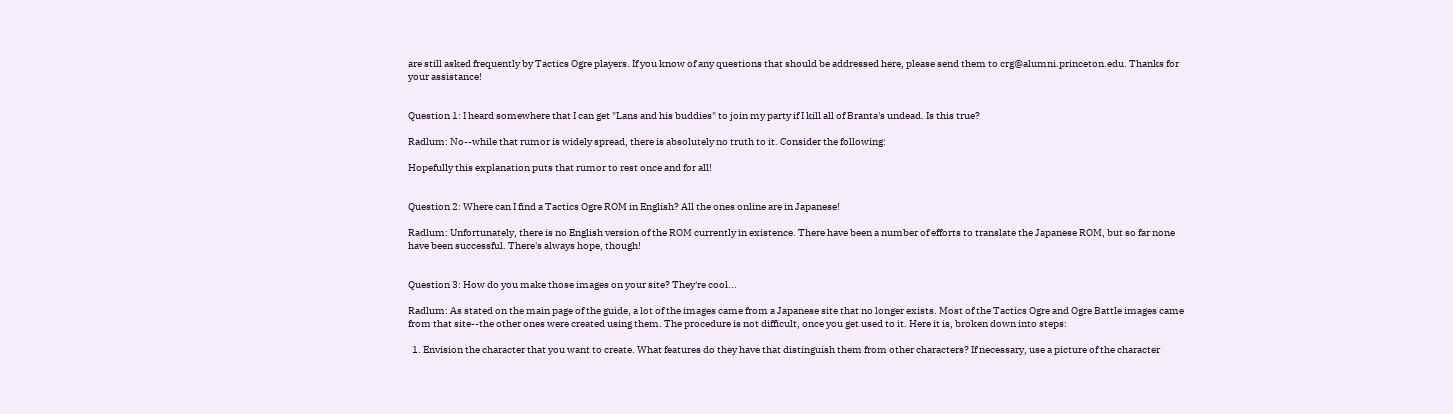are still asked frequently by Tactics Ogre players. If you know of any questions that should be addressed here, please send them to crg@alumni.princeton.edu. Thanks for your assistance!


Question 1: I heard somewhere that I can get "Lans and his buddies" to join my party if I kill all of Branta's undead. Is this true?

Radlum: No--while that rumor is widely spread, there is absolutely no truth to it. Consider the following:

Hopefully this explanation puts that rumor to rest once and for all!


Question 2: Where can I find a Tactics Ogre ROM in English? All the ones online are in Japanese!

Radlum: Unfortunately, there is no English version of the ROM currently in existence. There have been a number of efforts to translate the Japanese ROM, but so far none have been successful. There's always hope, though!


Question 3: How do you make those images on your site? They're cool...

Radlum: As stated on the main page of the guide, a lot of the images came from a Japanese site that no longer exists. Most of the Tactics Ogre and Ogre Battle images came from that site--the other ones were created using them. The procedure is not difficult, once you get used to it. Here it is, broken down into steps:

  1. Envision the character that you want to create. What features do they have that distinguish them from other characters? If necessary, use a picture of the character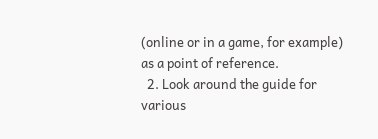(online or in a game, for example) as a point of reference.
  2. Look around the guide for various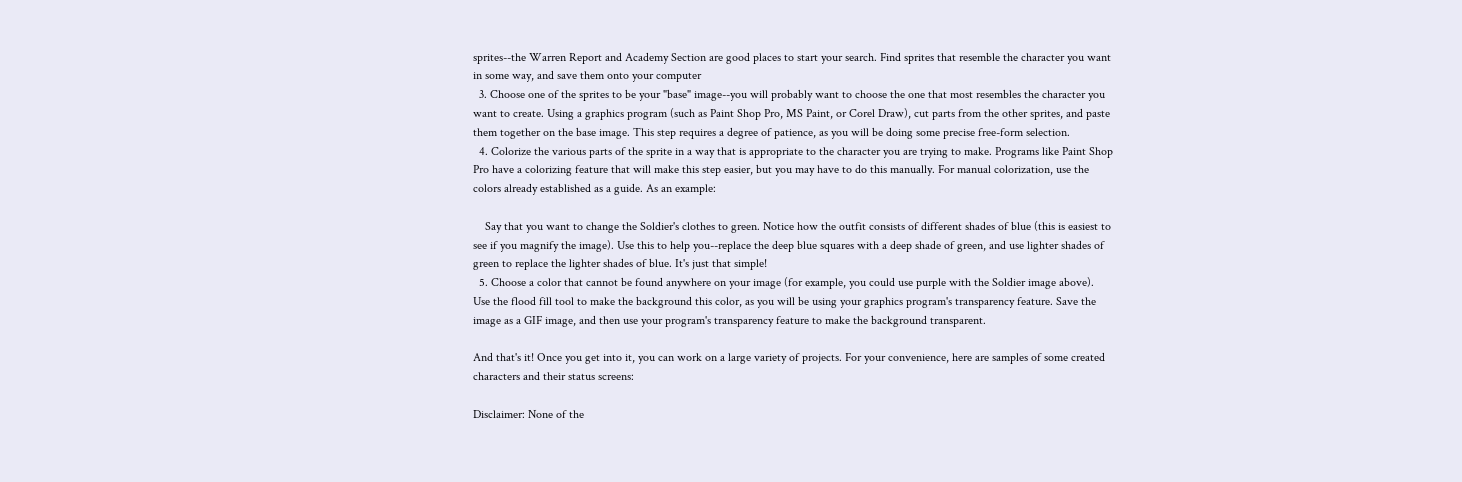sprites--the Warren Report and Academy Section are good places to start your search. Find sprites that resemble the character you want in some way, and save them onto your computer
  3. Choose one of the sprites to be your "base" image--you will probably want to choose the one that most resembles the character you want to create. Using a graphics program (such as Paint Shop Pro, MS Paint, or Corel Draw), cut parts from the other sprites, and paste them together on the base image. This step requires a degree of patience, as you will be doing some precise free-form selection.
  4. Colorize the various parts of the sprite in a way that is appropriate to the character you are trying to make. Programs like Paint Shop Pro have a colorizing feature that will make this step easier, but you may have to do this manually. For manual colorization, use the colors already established as a guide. As an example:

    Say that you want to change the Soldier's clothes to green. Notice how the outfit consists of different shades of blue (this is easiest to see if you magnify the image). Use this to help you--replace the deep blue squares with a deep shade of green, and use lighter shades of green to replace the lighter shades of blue. It's just that simple!
  5. Choose a color that cannot be found anywhere on your image (for example, you could use purple with the Soldier image above). Use the flood fill tool to make the background this color, as you will be using your graphics program's transparency feature. Save the image as a GIF image, and then use your program's transparency feature to make the background transparent.

And that's it! Once you get into it, you can work on a large variety of projects. For your convenience, here are samples of some created characters and their status screens:

Disclaimer: None of the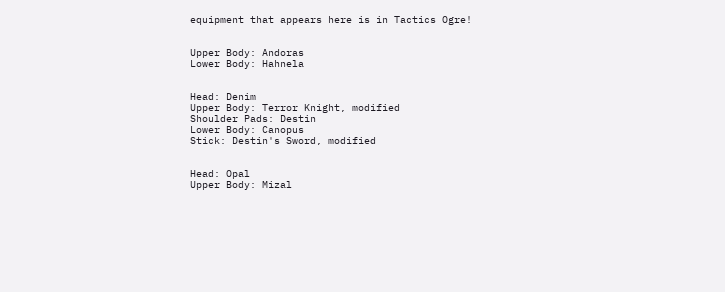equipment that appears here is in Tactics Ogre!


Upper Body: Andoras
Lower Body: Hahnela


Head: Denim
Upper Body: Terror Knight, modified
Shoulder Pads: Destin
Lower Body: Canopus
Stick: Destin's Sword, modified


Head: Opal
Upper Body: Mizal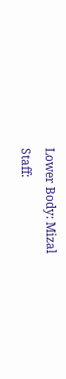Lower Body: Mizal
Staff: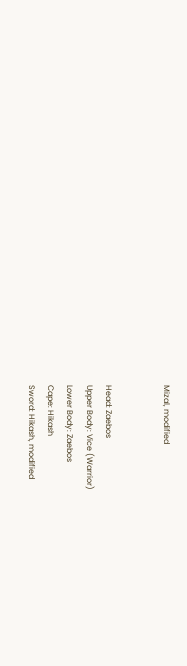Mizal, modified


Head: Zaebos
Upper Body: Vice (Warrior)
Lower Body: Zaebos
Cape: Hikash
Sword: Hikash, modified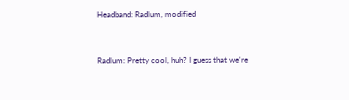Headband: Radlum, modified


Radlum: Pretty cool, huh? I guess that we're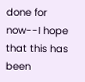done for now--I hope that this has been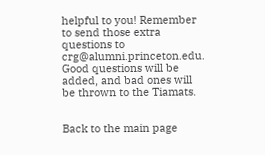helpful to you! Remember to send those extra questions to crg@alumni.princeton.edu. Good questions will be added, and bad ones will be thrown to the Tiamats.


Back to the main page